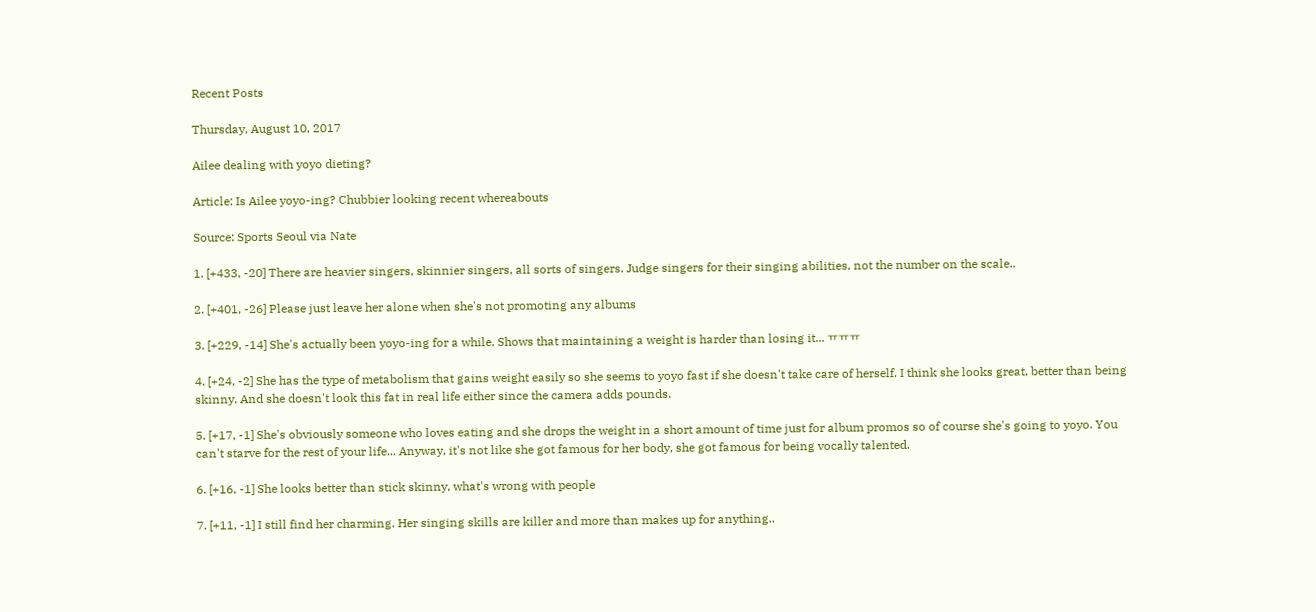Recent Posts

Thursday, August 10, 2017

Ailee dealing with yoyo dieting?

Article: Is Ailee yoyo-ing? Chubbier looking recent whereabouts

Source: Sports Seoul via Nate

1. [+433, -20] There are heavier singers, skinnier singers, all sorts of singers. Judge singers for their singing abilities, not the number on the scale..

2. [+401, -26] Please just leave her alone when she's not promoting any albums

3. [+229, -14] She's actually been yoyo-ing for a while. Shows that maintaining a weight is harder than losing it... ㅠㅠㅠ

4. [+24, -2] She has the type of metabolism that gains weight easily so she seems to yoyo fast if she doesn't take care of herself. I think she looks great, better than being skinny. And she doesn't look this fat in real life either since the camera adds pounds.

5. [+17, -1] She's obviously someone who loves eating and she drops the weight in a short amount of time just for album promos so of course she's going to yoyo. You can't starve for the rest of your life... Anyway, it's not like she got famous for her body, she got famous for being vocally talented.

6. [+16, -1] She looks better than stick skinny, what's wrong with people

7. [+11, -1] I still find her charming. Her singing skills are killer and more than makes up for anything..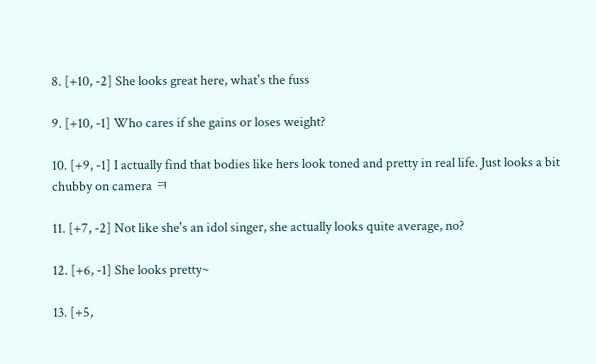8. [+10, -2] She looks great here, what's the fuss

9. [+10, -1] Who cares if she gains or loses weight?

10. [+9, -1] I actually find that bodies like hers look toned and pretty in real life. Just looks a bit chubby on camera ㅋ

11. [+7, -2] Not like she's an idol singer, she actually looks quite average, no?

12. [+6, -1] She looks pretty~

13. [+5,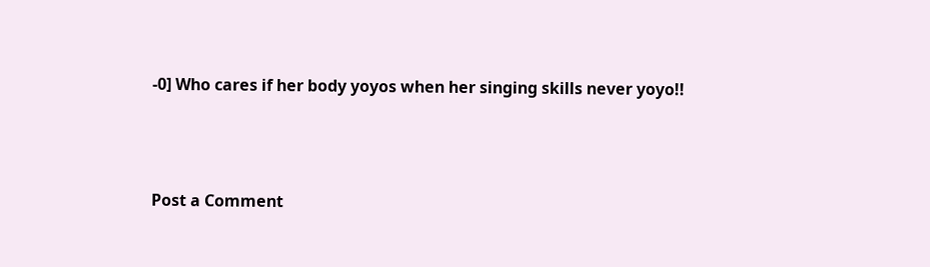-0] Who cares if her body yoyos when her singing skills never yoyo!!



Post a Comment